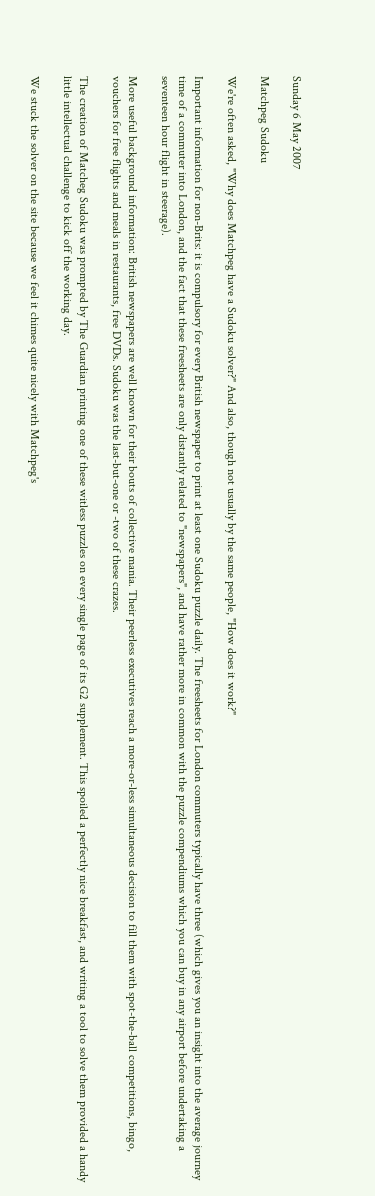Sunday 6 May 2007

Matchpeg Sudoku

We're often asked, "Why does Matchpeg have a Sudoku solver?" And also, though not usually by the same people, "How does it work?"

Important information for non-Brits: it is compulsory for every British newspaper to print at least one Sudoku puzzle daily. The freesheets for London commuters typically have three (which gives you an insight into the average journey time of a commuter into London, and the fact that these freesheets are only distantly related to "newspapers", and have rather more in common with the puzzle compendiums which you can buy in any airport before undertaking a seventeen hour flight in steerage).

More useful background information: British newspapers are well known for their bouts of collective mania. Their peerless executives reach a more-or-less simultaneous decision to fill them with spot-the-ball competitions, bingo, vouchers for free flights and meals in restaurants, free DVDs. Sudoku was the last-but-one or -two of these crazes.

The creation of Matcheg Sudoku was prompted by The Guardian printing one of these witless puzzles on every single page of its G2 supplement. This spoiled a perfectly nice breakfast, and writing a tool to solve them provided a handy little intellectual challenge to kick off the working day.

We stuck the solver on the site because we feel it chimes quite nicely with Matchpeg's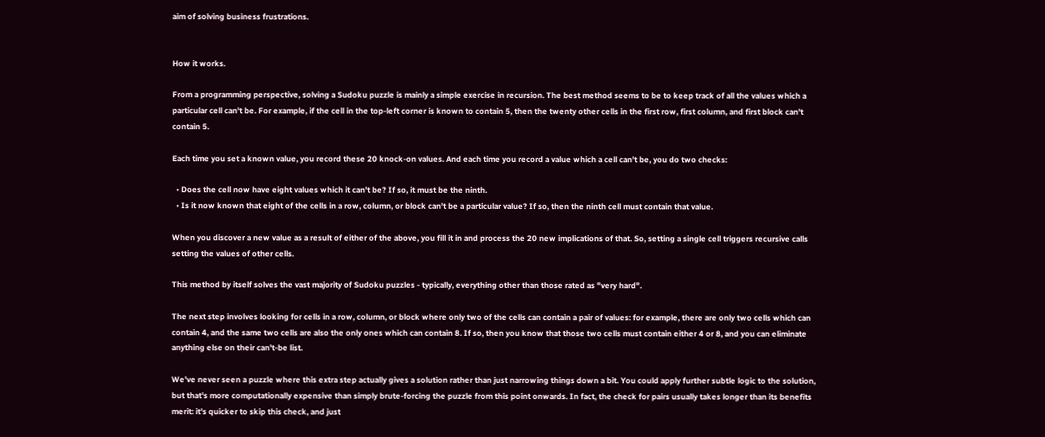aim of solving business frustrations.


How it works.

From a programming perspective, solving a Sudoku puzzle is mainly a simple exercise in recursion. The best method seems to be to keep track of all the values which a particular cell can't be. For example, if the cell in the top-left corner is known to contain 5, then the twenty other cells in the first row, first column, and first block can't contain 5.

Each time you set a known value, you record these 20 knock-on values. And each time you record a value which a cell can't be, you do two checks:

  • Does the cell now have eight values which it can't be? If so, it must be the ninth.
  • Is it now known that eight of the cells in a row, column, or block can't be a particular value? If so, then the ninth cell must contain that value.

When you discover a new value as a result of either of the above, you fill it in and process the 20 new implications of that. So, setting a single cell triggers recursive calls setting the values of other cells.

This method by itself solves the vast majority of Sudoku puzzles - typically, everything other than those rated as "very hard".

The next step involves looking for cells in a row, column, or block where only two of the cells can contain a pair of values: for example, there are only two cells which can contain 4, and the same two cells are also the only ones which can contain 8. If so, then you know that those two cells must contain either 4 or 8, and you can eliminate anything else on their can't-be list.

We've never seen a puzzle where this extra step actually gives a solution rather than just narrowing things down a bit. You could apply further subtle logic to the solution, but that's more computationally expensive than simply brute-forcing the puzzle from this point onwards. In fact, the check for pairs usually takes longer than its benefits merit: it's quicker to skip this check, and just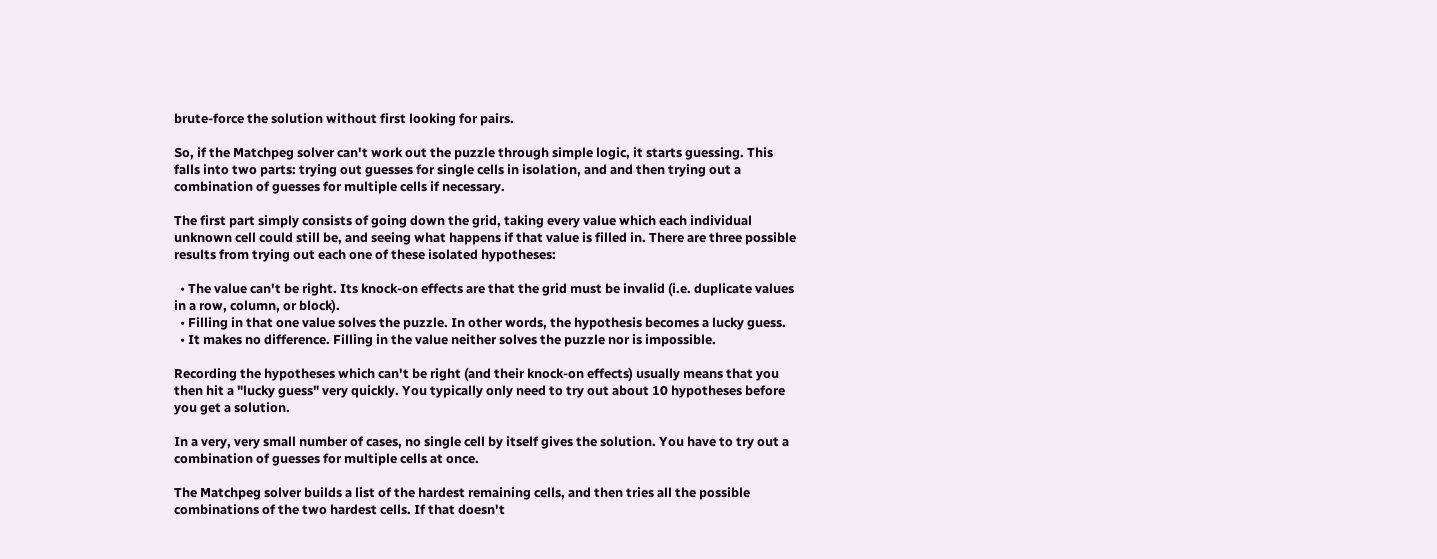brute-force the solution without first looking for pairs.

So, if the Matchpeg solver can't work out the puzzle through simple logic, it starts guessing. This falls into two parts: trying out guesses for single cells in isolation, and and then trying out a combination of guesses for multiple cells if necessary.

The first part simply consists of going down the grid, taking every value which each individual unknown cell could still be, and seeing what happens if that value is filled in. There are three possible results from trying out each one of these isolated hypotheses:

  • The value can't be right. Its knock-on effects are that the grid must be invalid (i.e. duplicate values in a row, column, or block).
  • Filling in that one value solves the puzzle. In other words, the hypothesis becomes a lucky guess.
  • It makes no difference. Filling in the value neither solves the puzzle nor is impossible.

Recording the hypotheses which can't be right (and their knock-on effects) usually means that you then hit a "lucky guess" very quickly. You typically only need to try out about 10 hypotheses before you get a solution.

In a very, very small number of cases, no single cell by itself gives the solution. You have to try out a combination of guesses for multiple cells at once.

The Matchpeg solver builds a list of the hardest remaining cells, and then tries all the possible combinations of the two hardest cells. If that doesn't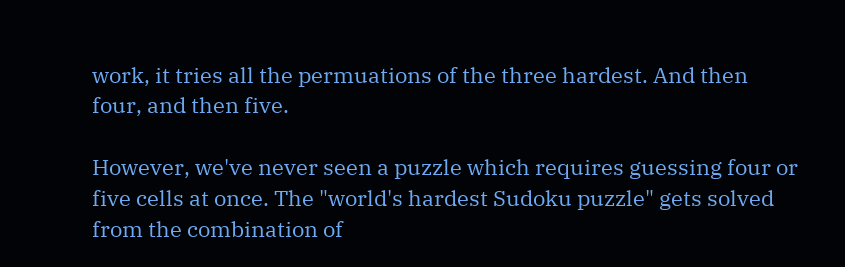work, it tries all the permuations of the three hardest. And then four, and then five.

However, we've never seen a puzzle which requires guessing four or five cells at once. The "world's hardest Sudoku puzzle" gets solved from the combination of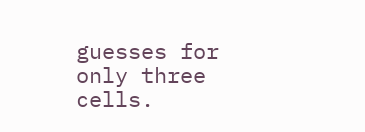guesses for only three cells.